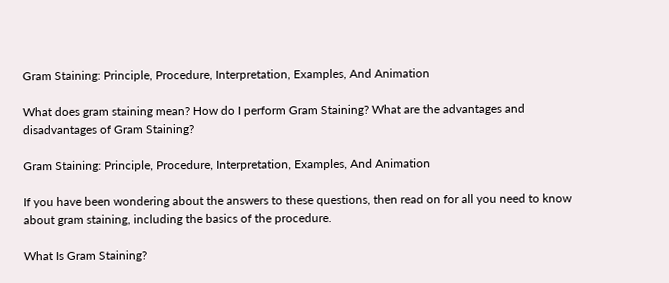Gram Staining: Principle, Procedure, Interpretation, Examples, And Animation

What does gram staining mean? How do I perform Gram Staining? What are the advantages and disadvantages of Gram Staining?

Gram Staining: Principle, Procedure, Interpretation, Examples, And Animation

If you have been wondering about the answers to these questions, then read on for all you need to know about gram staining, including the basics of the procedure.

What Is Gram Staining?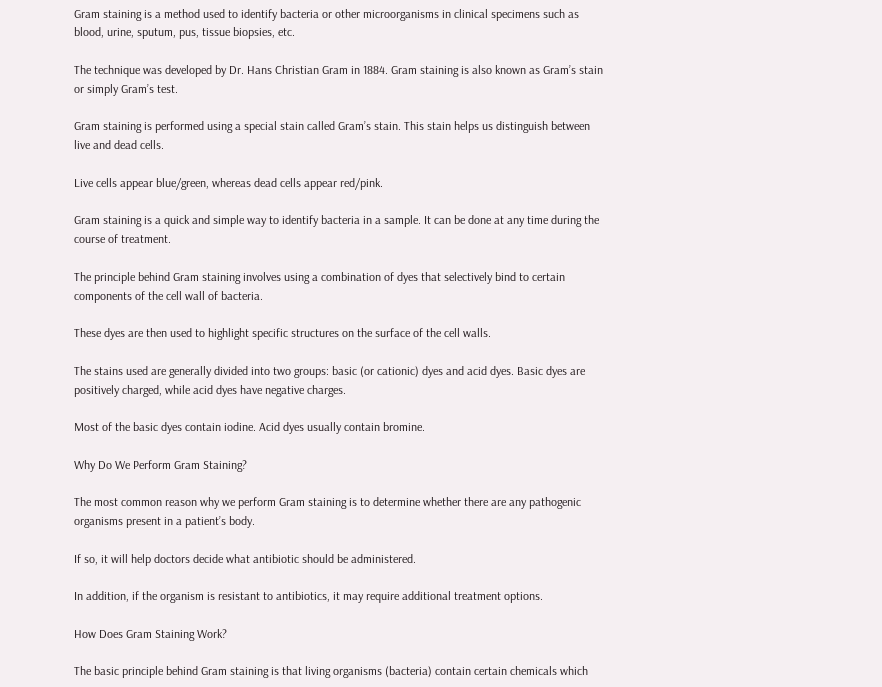Gram staining is a method used to identify bacteria or other microorganisms in clinical specimens such as blood, urine, sputum, pus, tissue biopsies, etc.

The technique was developed by Dr. Hans Christian Gram in 1884. Gram staining is also known as Gram’s stain or simply Gram’s test.

Gram staining is performed using a special stain called Gram’s stain. This stain helps us distinguish between live and dead cells.

Live cells appear blue/green, whereas dead cells appear red/pink.

Gram staining is a quick and simple way to identify bacteria in a sample. It can be done at any time during the course of treatment.

The principle behind Gram staining involves using a combination of dyes that selectively bind to certain components of the cell wall of bacteria.

These dyes are then used to highlight specific structures on the surface of the cell walls.

The stains used are generally divided into two groups: basic (or cationic) dyes and acid dyes. Basic dyes are positively charged, while acid dyes have negative charges.

Most of the basic dyes contain iodine. Acid dyes usually contain bromine.

Why Do We Perform Gram Staining?

The most common reason why we perform Gram staining is to determine whether there are any pathogenic organisms present in a patient’s body.

If so, it will help doctors decide what antibiotic should be administered.

In addition, if the organism is resistant to antibiotics, it may require additional treatment options.

How Does Gram Staining Work?

The basic principle behind Gram staining is that living organisms (bacteria) contain certain chemicals which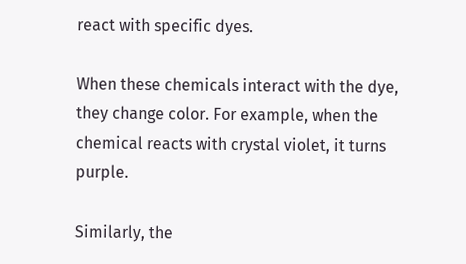react with specific dyes.

When these chemicals interact with the dye, they change color. For example, when the chemical reacts with crystal violet, it turns purple.

Similarly, the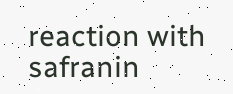reaction with safranin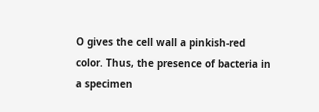O gives the cell wall a pinkish-red color. Thus, the presence of bacteria in a specimen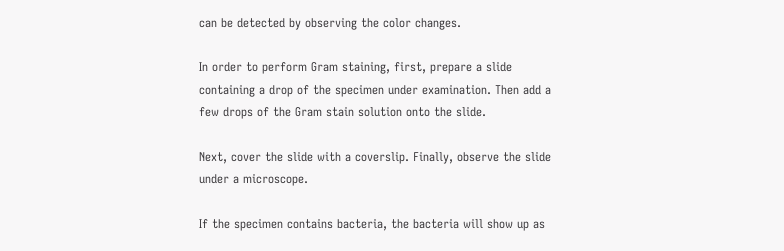can be detected by observing the color changes.

In order to perform Gram staining, first, prepare a slide containing a drop of the specimen under examination. Then add a few drops of the Gram stain solution onto the slide.

Next, cover the slide with a coverslip. Finally, observe the slide under a microscope.

If the specimen contains bacteria, the bacteria will show up as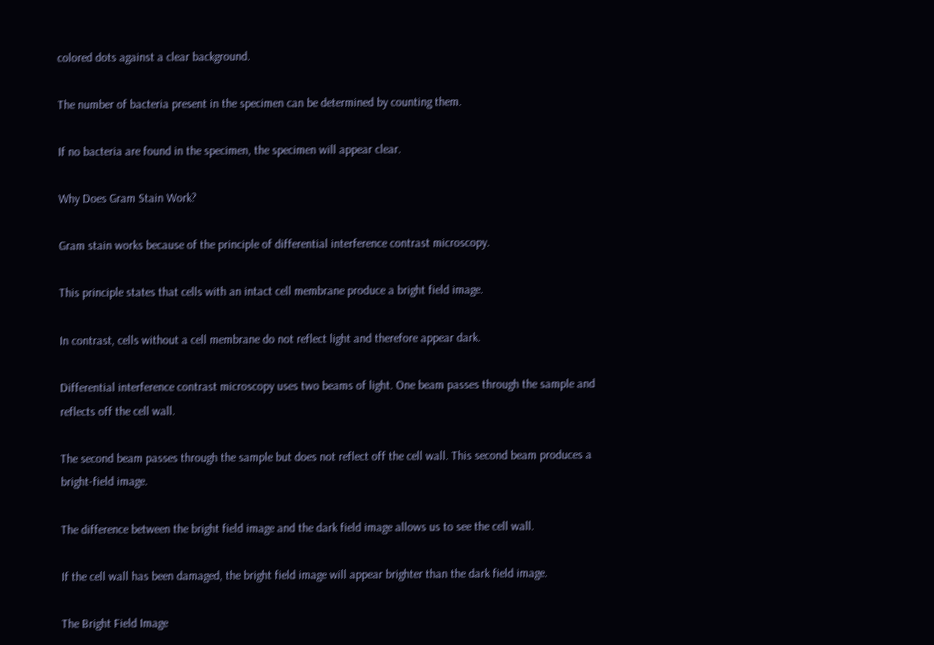colored dots against a clear background.

The number of bacteria present in the specimen can be determined by counting them.

If no bacteria are found in the specimen, the specimen will appear clear.

Why Does Gram Stain Work?

Gram stain works because of the principle of differential interference contrast microscopy.

This principle states that cells with an intact cell membrane produce a bright field image.

In contrast, cells without a cell membrane do not reflect light and therefore appear dark.

Differential interference contrast microscopy uses two beams of light. One beam passes through the sample and reflects off the cell wall.

The second beam passes through the sample but does not reflect off the cell wall. This second beam produces a bright-field image.

The difference between the bright field image and the dark field image allows us to see the cell wall.

If the cell wall has been damaged, the bright field image will appear brighter than the dark field image.

The Bright Field Image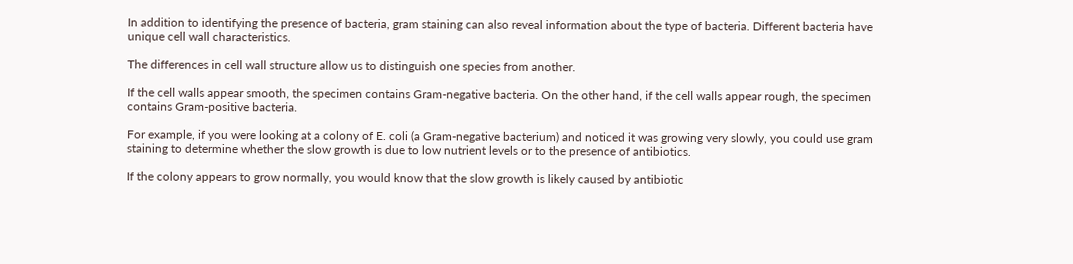In addition to identifying the presence of bacteria, gram staining can also reveal information about the type of bacteria. Different bacteria have unique cell wall characteristics.

The differences in cell wall structure allow us to distinguish one species from another.

If the cell walls appear smooth, the specimen contains Gram-negative bacteria. On the other hand, if the cell walls appear rough, the specimen contains Gram-positive bacteria.

For example, if you were looking at a colony of E. coli (a Gram-negative bacterium) and noticed it was growing very slowly, you could use gram staining to determine whether the slow growth is due to low nutrient levels or to the presence of antibiotics.

If the colony appears to grow normally, you would know that the slow growth is likely caused by antibiotic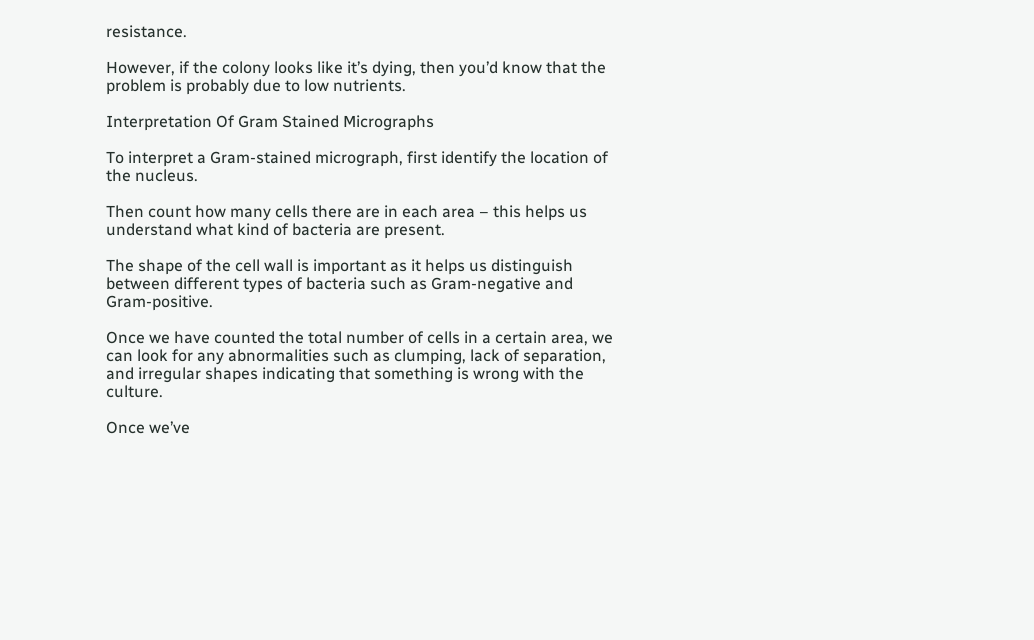resistance.

However, if the colony looks like it’s dying, then you’d know that the problem is probably due to low nutrients.

Interpretation Of Gram Stained Micrographs

To interpret a Gram-stained micrograph, first identify the location of the nucleus.

Then count how many cells there are in each area – this helps us understand what kind of bacteria are present.

The shape of the cell wall is important as it helps us distinguish between different types of bacteria such as Gram-negative and Gram-positive.

Once we have counted the total number of cells in a certain area, we can look for any abnormalities such as clumping, lack of separation, and irregular shapes indicating that something is wrong with the culture.

Once we’ve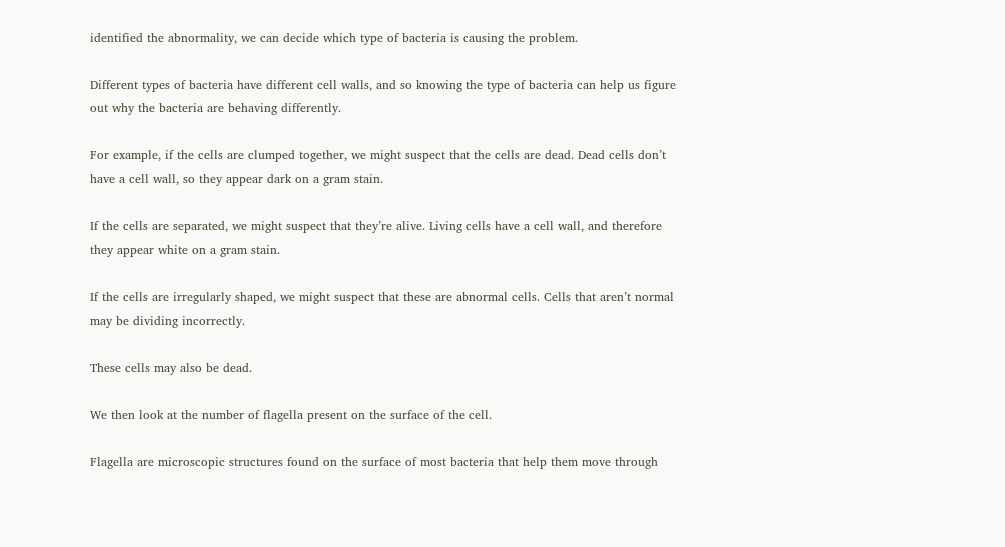identified the abnormality, we can decide which type of bacteria is causing the problem.

Different types of bacteria have different cell walls, and so knowing the type of bacteria can help us figure out why the bacteria are behaving differently.

For example, if the cells are clumped together, we might suspect that the cells are dead. Dead cells don’t have a cell wall, so they appear dark on a gram stain.

If the cells are separated, we might suspect that they’re alive. Living cells have a cell wall, and therefore they appear white on a gram stain.

If the cells are irregularly shaped, we might suspect that these are abnormal cells. Cells that aren’t normal may be dividing incorrectly.

These cells may also be dead.

We then look at the number of flagella present on the surface of the cell.

Flagella are microscopic structures found on the surface of most bacteria that help them move through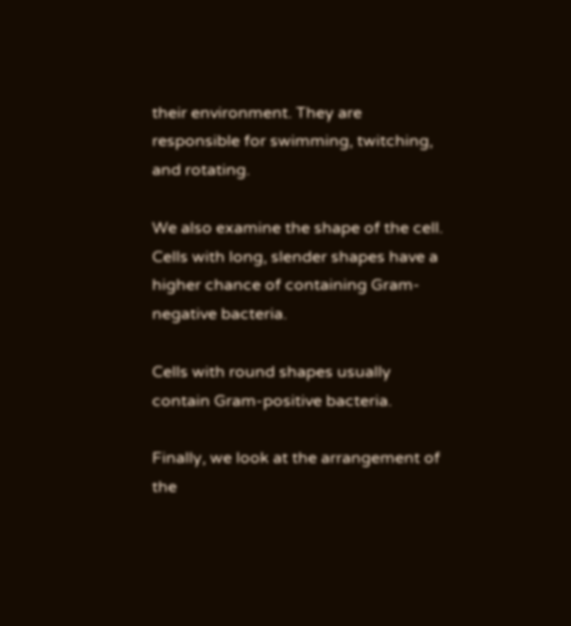their environment. They are responsible for swimming, twitching, and rotating.

We also examine the shape of the cell. Cells with long, slender shapes have a higher chance of containing Gram-negative bacteria.

Cells with round shapes usually contain Gram-positive bacteria.

Finally, we look at the arrangement of the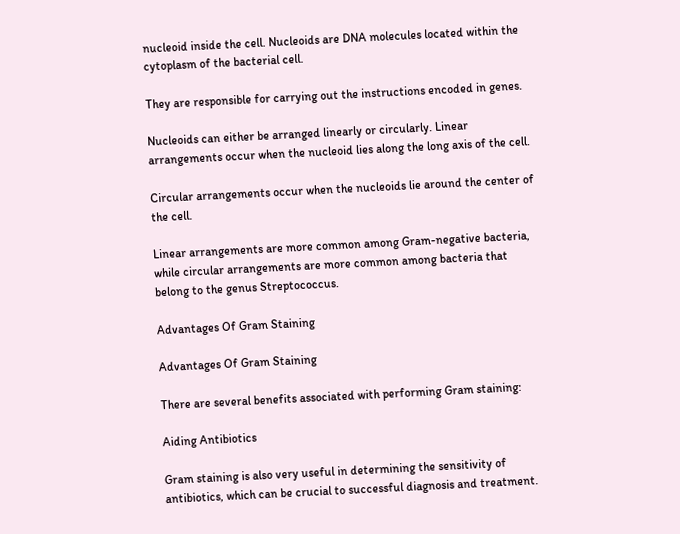nucleoid inside the cell. Nucleoids are DNA molecules located within the cytoplasm of the bacterial cell.

They are responsible for carrying out the instructions encoded in genes.

Nucleoids can either be arranged linearly or circularly. Linear arrangements occur when the nucleoid lies along the long axis of the cell.

Circular arrangements occur when the nucleoids lie around the center of the cell.

Linear arrangements are more common among Gram-negative bacteria, while circular arrangements are more common among bacteria that belong to the genus Streptococcus.

Advantages Of Gram Staining

Advantages Of Gram Staining

There are several benefits associated with performing Gram staining:

Aiding Antibiotics

Gram staining is also very useful in determining the sensitivity of antibiotics, which can be crucial to successful diagnosis and treatment.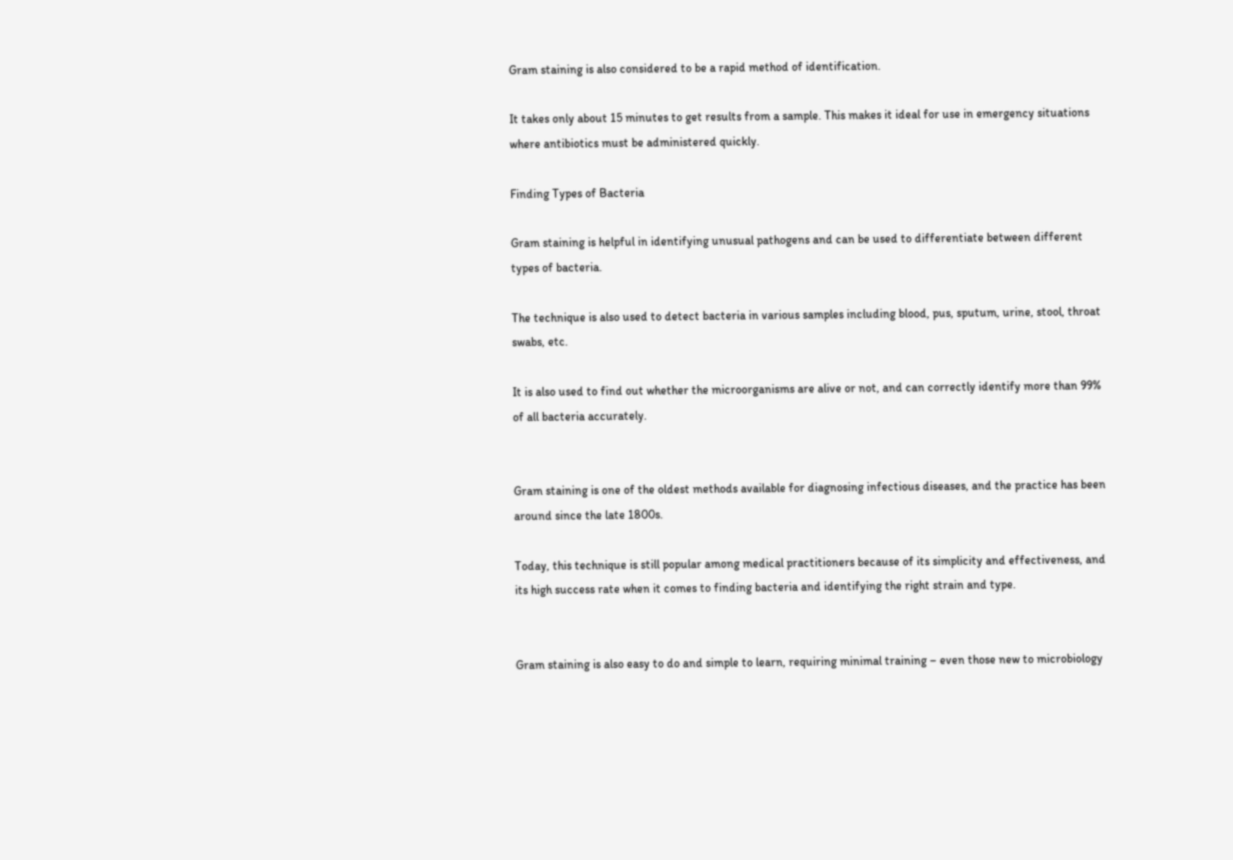Gram staining is also considered to be a rapid method of identification.

It takes only about 15 minutes to get results from a sample. This makes it ideal for use in emergency situations where antibiotics must be administered quickly.

Finding Types of Bacteria

Gram staining is helpful in identifying unusual pathogens and can be used to differentiate between different types of bacteria.

The technique is also used to detect bacteria in various samples including blood, pus, sputum, urine, stool, throat swabs, etc.

It is also used to find out whether the microorganisms are alive or not, and can correctly identify more than 99% of all bacteria accurately.


Gram staining is one of the oldest methods available for diagnosing infectious diseases, and the practice has been around since the late 1800s.

Today, this technique is still popular among medical practitioners because of its simplicity and effectiveness, and its high success rate when it comes to finding bacteria and identifying the right strain and type.


Gram staining is also easy to do and simple to learn, requiring minimal training – even those new to microbiology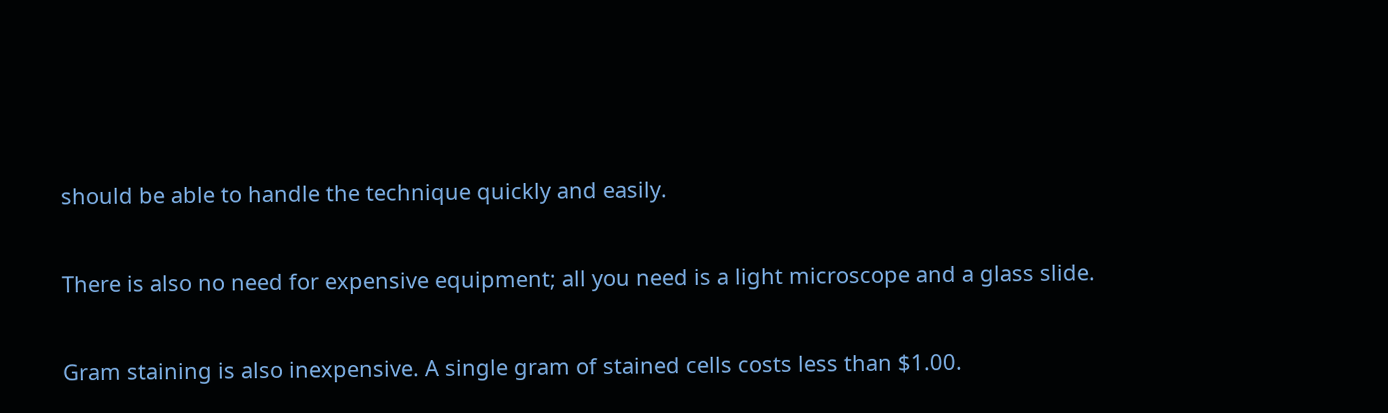should be able to handle the technique quickly and easily.

There is also no need for expensive equipment; all you need is a light microscope and a glass slide.

Gram staining is also inexpensive. A single gram of stained cells costs less than $1.00.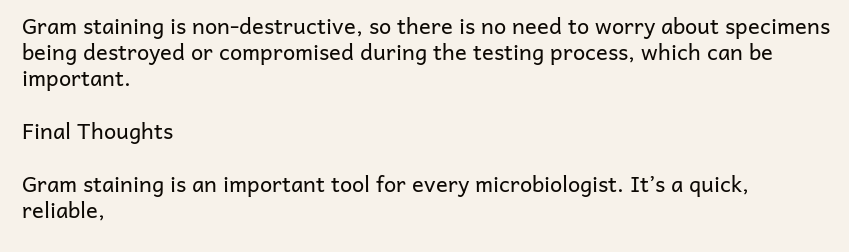Gram staining is non-destructive, so there is no need to worry about specimens being destroyed or compromised during the testing process, which can be important.

Final Thoughts

Gram staining is an important tool for every microbiologist. It’s a quick, reliable,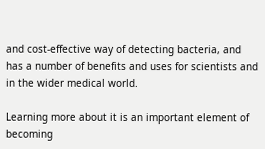and cost-effective way of detecting bacteria, and has a number of benefits and uses for scientists and in the wider medical world.

Learning more about it is an important element of becoming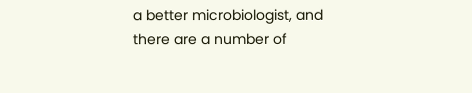a better microbiologist, and there are a number of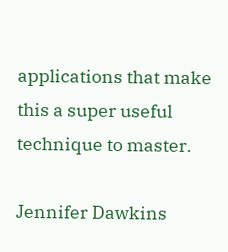applications that make this a super useful technique to master.

Jennifer Dawkins